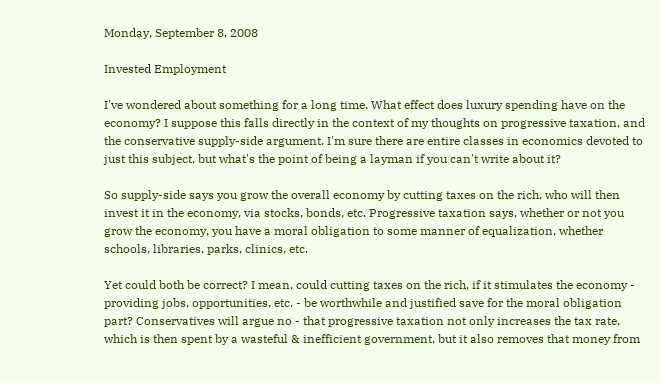Monday, September 8, 2008

Invested Employment

I've wondered about something for a long time. What effect does luxury spending have on the economy? I suppose this falls directly in the context of my thoughts on progressive taxation, and the conservative supply-side argument. I'm sure there are entire classes in economics devoted to just this subject, but what's the point of being a layman if you can't write about it?

So supply-side says you grow the overall economy by cutting taxes on the rich, who will then invest it in the economy, via stocks, bonds, etc. Progressive taxation says, whether or not you grow the economy, you have a moral obligation to some manner of equalization, whether schools, libraries, parks, clinics, etc.

Yet could both be correct? I mean, could cutting taxes on the rich, if it stimulates the economy - providing jobs, opportunities, etc. - be worthwhile and justified save for the moral obligation part? Conservatives will argue no - that progressive taxation not only increases the tax rate, which is then spent by a wasteful & inefficient government, but it also removes that money from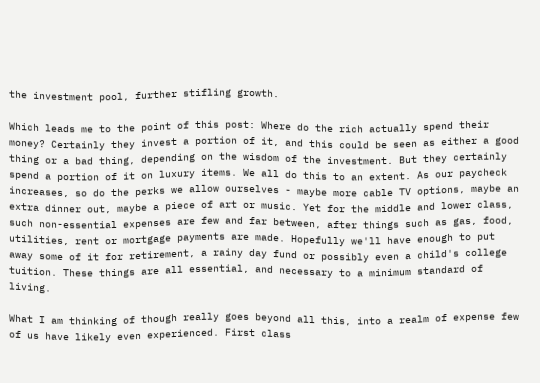the investment pool, further stifling growth.

Which leads me to the point of this post: Where do the rich actually spend their money? Certainly they invest a portion of it, and this could be seen as either a good thing or a bad thing, depending on the wisdom of the investment. But they certainly spend a portion of it on luxury items. We all do this to an extent. As our paycheck increases, so do the perks we allow ourselves - maybe more cable TV options, maybe an extra dinner out, maybe a piece of art or music. Yet for the middle and lower class, such non-essential expenses are few and far between, after things such as gas, food, utilities, rent or mortgage payments are made. Hopefully we'll have enough to put away some of it for retirement, a rainy day fund or possibly even a child's college tuition. These things are all essential, and necessary to a minimum standard of living.

What I am thinking of though really goes beyond all this, into a realm of expense few of us have likely even experienced. First class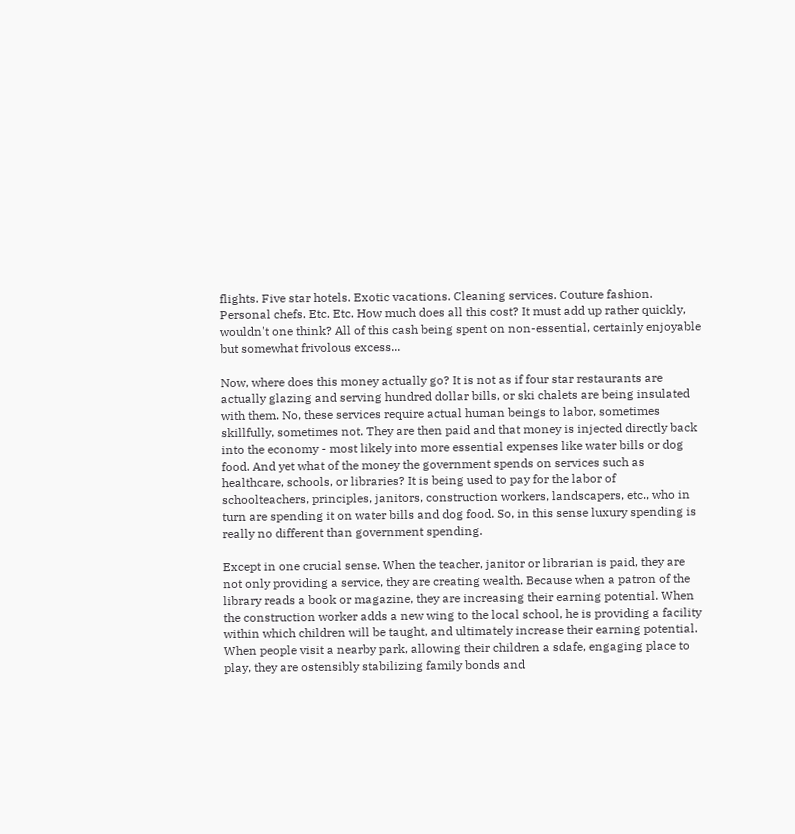flights. Five star hotels. Exotic vacations. Cleaning services. Couture fashion. Personal chefs. Etc. Etc. How much does all this cost? It must add up rather quickly, wouldn't one think? All of this cash being spent on non-essential, certainly enjoyable but somewhat frivolous excess...

Now, where does this money actually go? It is not as if four star restaurants are actually glazing and serving hundred dollar bills, or ski chalets are being insulated with them. No, these services require actual human beings to labor, sometimes skillfully, sometimes not. They are then paid and that money is injected directly back into the economy - most likely into more essential expenses like water bills or dog food. And yet what of the money the government spends on services such as healthcare, schools, or libraries? It is being used to pay for the labor of schoolteachers, principles, janitors, construction workers, landscapers, etc., who in turn are spending it on water bills and dog food. So, in this sense luxury spending is really no different than government spending.

Except in one crucial sense. When the teacher, janitor or librarian is paid, they are not only providing a service, they are creating wealth. Because when a patron of the library reads a book or magazine, they are increasing their earning potential. When the construction worker adds a new wing to the local school, he is providing a facility within which children will be taught, and ultimately increase their earning potential. When people visit a nearby park, allowing their children a sdafe, engaging place to play, they are ostensibly stabilizing family bonds and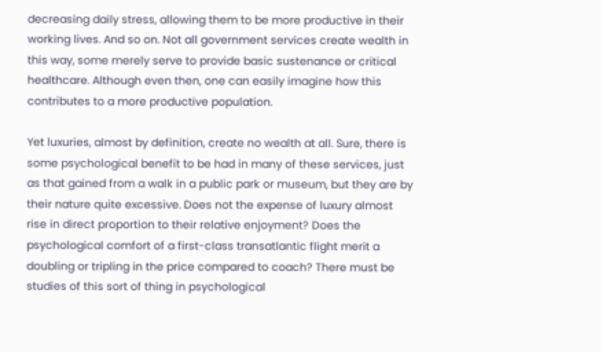decreasing daily stress, allowing them to be more productive in their working lives. And so on. Not all government services create wealth in this way, some merely serve to provide basic sustenance or critical healthcare. Although even then, one can easily imagine how this contributes to a more productive population.

Yet luxuries, almost by definition, create no wealth at all. Sure, there is some psychological benefit to be had in many of these services, just as that gained from a walk in a public park or museum, but they are by their nature quite excessive. Does not the expense of luxury almost rise in direct proportion to their relative enjoyment? Does the psychological comfort of a first-class transatlantic flight merit a doubling or tripling in the price compared to coach? There must be studies of this sort of thing in psychological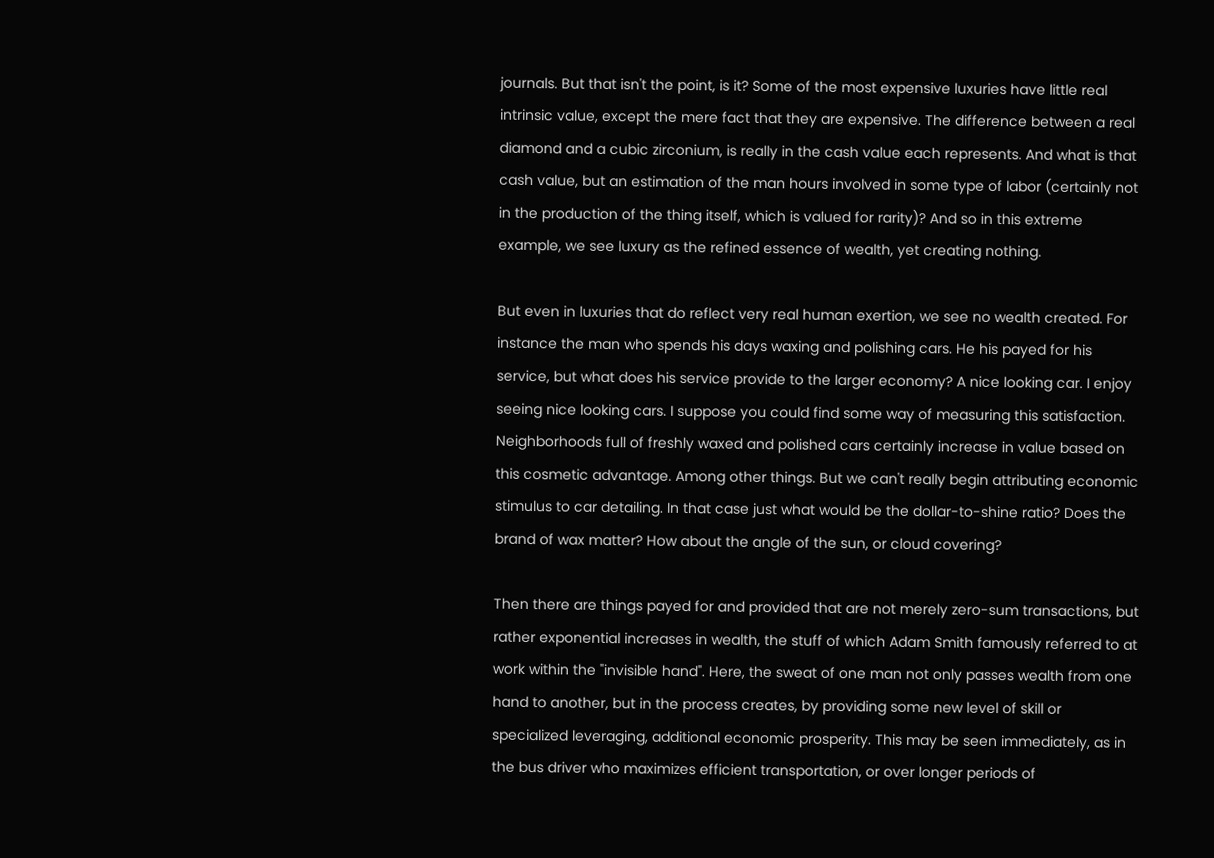journals. But that isn't the point, is it? Some of the most expensive luxuries have little real intrinsic value, except the mere fact that they are expensive. The difference between a real diamond and a cubic zirconium, is really in the cash value each represents. And what is that cash value, but an estimation of the man hours involved in some type of labor (certainly not in the production of the thing itself, which is valued for rarity)? And so in this extreme example, we see luxury as the refined essence of wealth, yet creating nothing.

But even in luxuries that do reflect very real human exertion, we see no wealth created. For instance the man who spends his days waxing and polishing cars. He his payed for his service, but what does his service provide to the larger economy? A nice looking car. I enjoy seeing nice looking cars. I suppose you could find some way of measuring this satisfaction. Neighborhoods full of freshly waxed and polished cars certainly increase in value based on this cosmetic advantage. Among other things. But we can't really begin attributing economic stimulus to car detailing. In that case just what would be the dollar-to-shine ratio? Does the brand of wax matter? How about the angle of the sun, or cloud covering?

Then there are things payed for and provided that are not merely zero-sum transactions, but rather exponential increases in wealth, the stuff of which Adam Smith famously referred to at work within the "invisible hand". Here, the sweat of one man not only passes wealth from one hand to another, but in the process creates, by providing some new level of skill or specialized leveraging, additional economic prosperity. This may be seen immediately, as in the bus driver who maximizes efficient transportation, or over longer periods of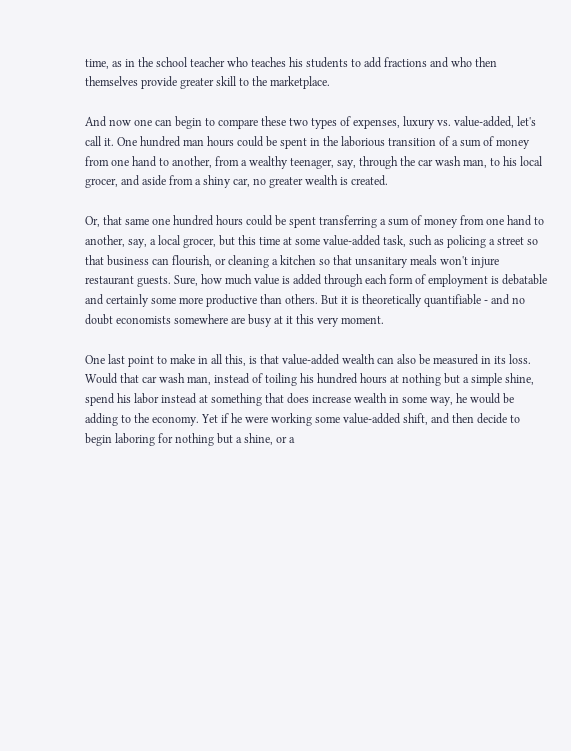time, as in the school teacher who teaches his students to add fractions and who then themselves provide greater skill to the marketplace.

And now one can begin to compare these two types of expenses, luxury vs. value-added, let's call it. One hundred man hours could be spent in the laborious transition of a sum of money from one hand to another, from a wealthy teenager, say, through the car wash man, to his local grocer, and aside from a shiny car, no greater wealth is created.

Or, that same one hundred hours could be spent transferring a sum of money from one hand to another, say, a local grocer, but this time at some value-added task, such as policing a street so that business can flourish, or cleaning a kitchen so that unsanitary meals won't injure restaurant guests. Sure, how much value is added through each form of employment is debatable and certainly some more productive than others. But it is theoretically quantifiable - and no doubt economists somewhere are busy at it this very moment.

One last point to make in all this, is that value-added wealth can also be measured in its loss. Would that car wash man, instead of toiling his hundred hours at nothing but a simple shine, spend his labor instead at something that does increase wealth in some way, he would be adding to the economy. Yet if he were working some value-added shift, and then decide to begin laboring for nothing but a shine, or a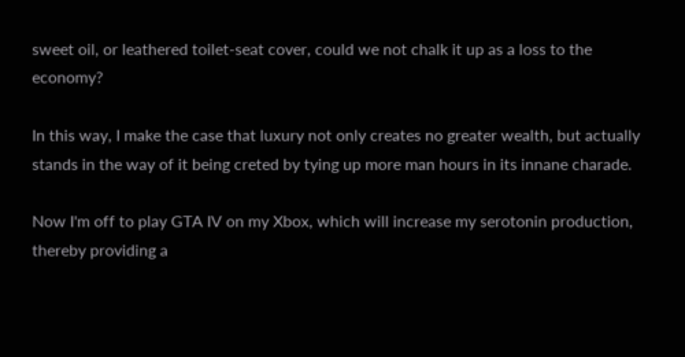sweet oil, or leathered toilet-seat cover, could we not chalk it up as a loss to the economy?

In this way, I make the case that luxury not only creates no greater wealth, but actually stands in the way of it being creted by tying up more man hours in its innane charade.

Now I'm off to play GTA IV on my Xbox, which will increase my serotonin production, thereby providing a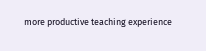more productive teaching experience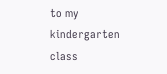to my kindergarten class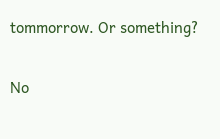tommorrow. Or something?

No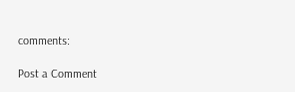comments:

Post a Comment